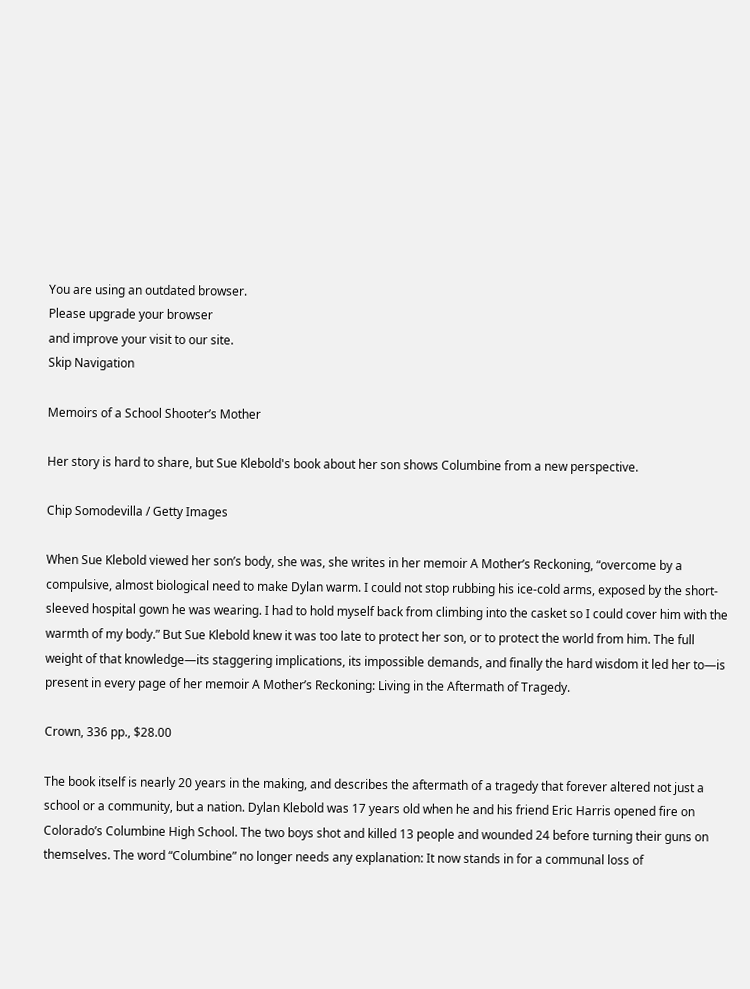You are using an outdated browser.
Please upgrade your browser
and improve your visit to our site.
Skip Navigation

Memoirs of a School Shooter’s Mother

Her story is hard to share, but Sue Klebold's book about her son shows Columbine from a new perspective.

Chip Somodevilla / Getty Images

When Sue Klebold viewed her son’s body, she was, she writes in her memoir A Mother’s Reckoning, “overcome by a compulsive, almost biological need to make Dylan warm. I could not stop rubbing his ice-cold arms, exposed by the short-sleeved hospital gown he was wearing. I had to hold myself back from climbing into the casket so I could cover him with the warmth of my body.” But Sue Klebold knew it was too late to protect her son, or to protect the world from him. The full weight of that knowledge—its staggering implications, its impossible demands, and finally the hard wisdom it led her to—is present in every page of her memoir A Mother’s Reckoning: Living in the Aftermath of Tragedy.

Crown, 336 pp., $28.00

The book itself is nearly 20 years in the making, and describes the aftermath of a tragedy that forever altered not just a school or a community, but a nation. Dylan Klebold was 17 years old when he and his friend Eric Harris opened fire on Colorado’s Columbine High School. The two boys shot and killed 13 people and wounded 24 before turning their guns on themselves. The word “Columbine” no longer needs any explanation: It now stands in for a communal loss of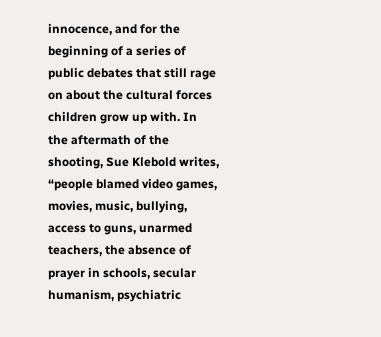innocence, and for the beginning of a series of public debates that still rage on about the cultural forces children grow up with. In the aftermath of the shooting, Sue Klebold writes, “people blamed video games, movies, music, bullying, access to guns, unarmed teachers, the absence of prayer in schools, secular humanism, psychiatric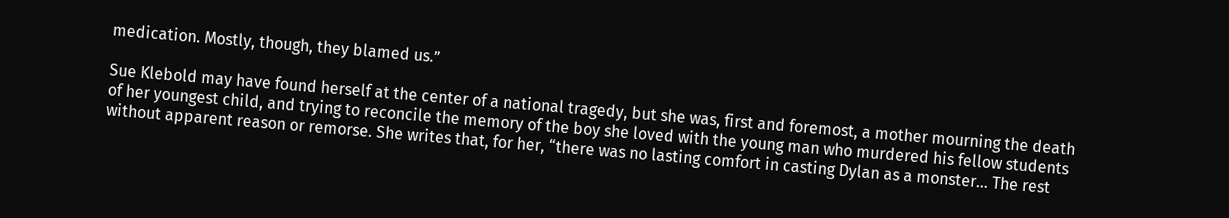medication. Mostly, though, they blamed us.”

Sue Klebold may have found herself at the center of a national tragedy, but she was, first and foremost, a mother mourning the death of her youngest child, and trying to reconcile the memory of the boy she loved with the young man who murdered his fellow students without apparent reason or remorse. She writes that, for her, “there was no lasting comfort in casting Dylan as a monster… The rest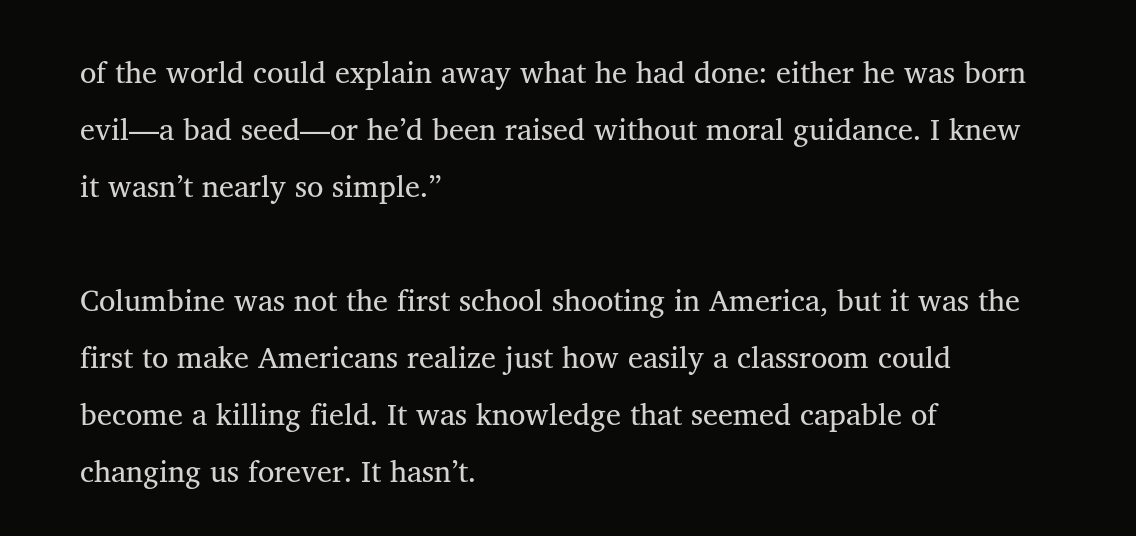of the world could explain away what he had done: either he was born evil—a bad seed—or he’d been raised without moral guidance. I knew it wasn’t nearly so simple.”

Columbine was not the first school shooting in America, but it was the first to make Americans realize just how easily a classroom could become a killing field. It was knowledge that seemed capable of changing us forever. It hasn’t.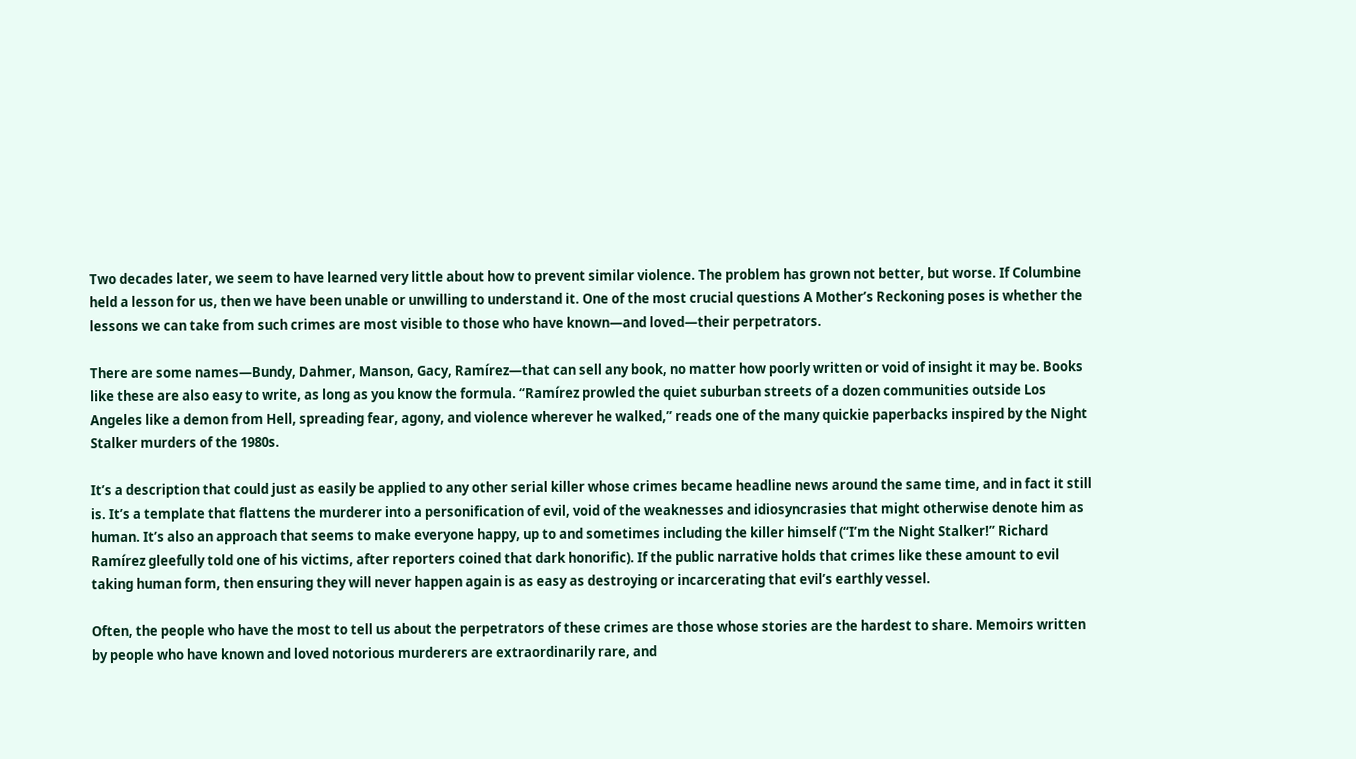Two decades later, we seem to have learned very little about how to prevent similar violence. The problem has grown not better, but worse. If Columbine held a lesson for us, then we have been unable or unwilling to understand it. One of the most crucial questions A Mother’s Reckoning poses is whether the lessons we can take from such crimes are most visible to those who have known—and loved—their perpetrators.

There are some names—Bundy, Dahmer, Manson, Gacy, Ramírez—that can sell any book, no matter how poorly written or void of insight it may be. Books like these are also easy to write, as long as you know the formula. “Ramírez prowled the quiet suburban streets of a dozen communities outside Los Angeles like a demon from Hell, spreading fear, agony, and violence wherever he walked,” reads one of the many quickie paperbacks inspired by the Night Stalker murders of the 1980s.

It’s a description that could just as easily be applied to any other serial killer whose crimes became headline news around the same time, and in fact it still is. It’s a template that flattens the murderer into a personification of evil, void of the weaknesses and idiosyncrasies that might otherwise denote him as human. It’s also an approach that seems to make everyone happy, up to and sometimes including the killer himself (“I’m the Night Stalker!” Richard Ramírez gleefully told one of his victims, after reporters coined that dark honorific). If the public narrative holds that crimes like these amount to evil taking human form, then ensuring they will never happen again is as easy as destroying or incarcerating that evil’s earthly vessel.

Often, the people who have the most to tell us about the perpetrators of these crimes are those whose stories are the hardest to share. Memoirs written by people who have known and loved notorious murderers are extraordinarily rare, and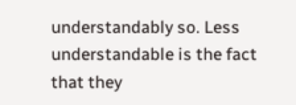understandably so. Less understandable is the fact that they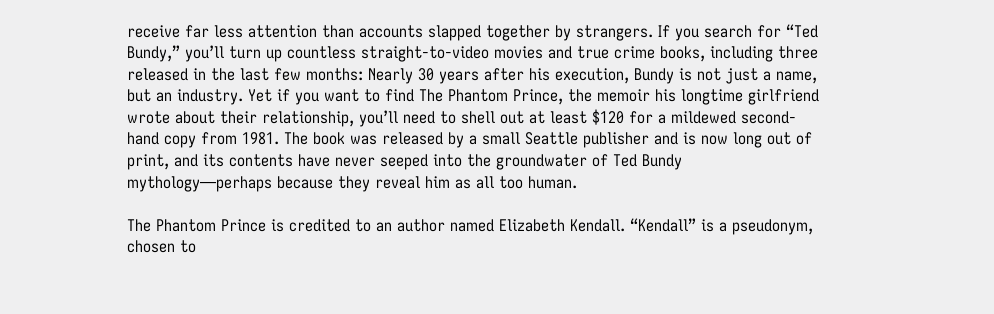receive far less attention than accounts slapped together by strangers. If you search for “Ted Bundy,” you’ll turn up countless straight-to-video movies and true crime books, including three released in the last few months: Nearly 30 years after his execution, Bundy is not just a name, but an industry. Yet if you want to find The Phantom Prince, the memoir his longtime girlfriend wrote about their relationship, you’ll need to shell out at least $120 for a mildewed second-hand copy from 1981. The book was released by a small Seattle publisher and is now long out of print, and its contents have never seeped into the groundwater of Ted Bundy mythology—perhaps because they reveal him as all too human.

The Phantom Prince is credited to an author named Elizabeth Kendall. “Kendall” is a pseudonym, chosen to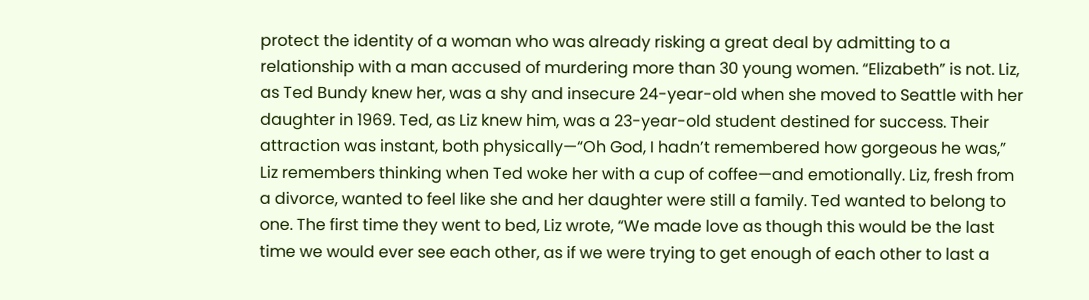protect the identity of a woman who was already risking a great deal by admitting to a relationship with a man accused of murdering more than 30 young women. “Elizabeth” is not. Liz, as Ted Bundy knew her, was a shy and insecure 24-year-old when she moved to Seattle with her daughter in 1969. Ted, as Liz knew him, was a 23-year-old student destined for success. Their attraction was instant, both physically—“Oh God, I hadn’t remembered how gorgeous he was,” Liz remembers thinking when Ted woke her with a cup of coffee—and emotionally. Liz, fresh from a divorce, wanted to feel like she and her daughter were still a family. Ted wanted to belong to one. The first time they went to bed, Liz wrote, “We made love as though this would be the last time we would ever see each other, as if we were trying to get enough of each other to last a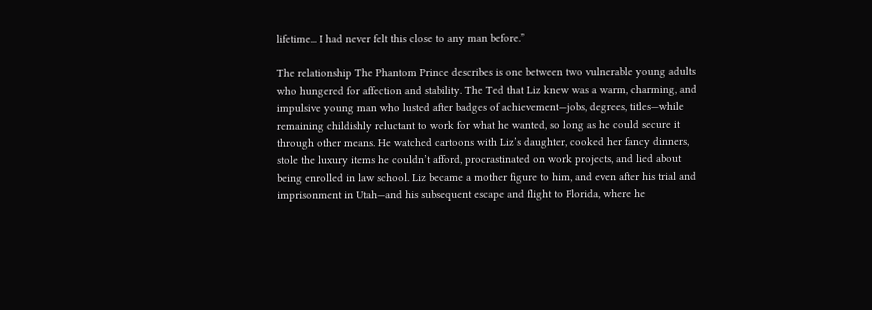lifetime... I had never felt this close to any man before.”

The relationship The Phantom Prince describes is one between two vulnerable young adults who hungered for affection and stability. The Ted that Liz knew was a warm, charming, and impulsive young man who lusted after badges of achievement—jobs, degrees, titles—while remaining childishly reluctant to work for what he wanted, so long as he could secure it through other means. He watched cartoons with Liz’s daughter, cooked her fancy dinners, stole the luxury items he couldn’t afford, procrastinated on work projects, and lied about being enrolled in law school. Liz became a mother figure to him, and even after his trial and imprisonment in Utah—and his subsequent escape and flight to Florida, where he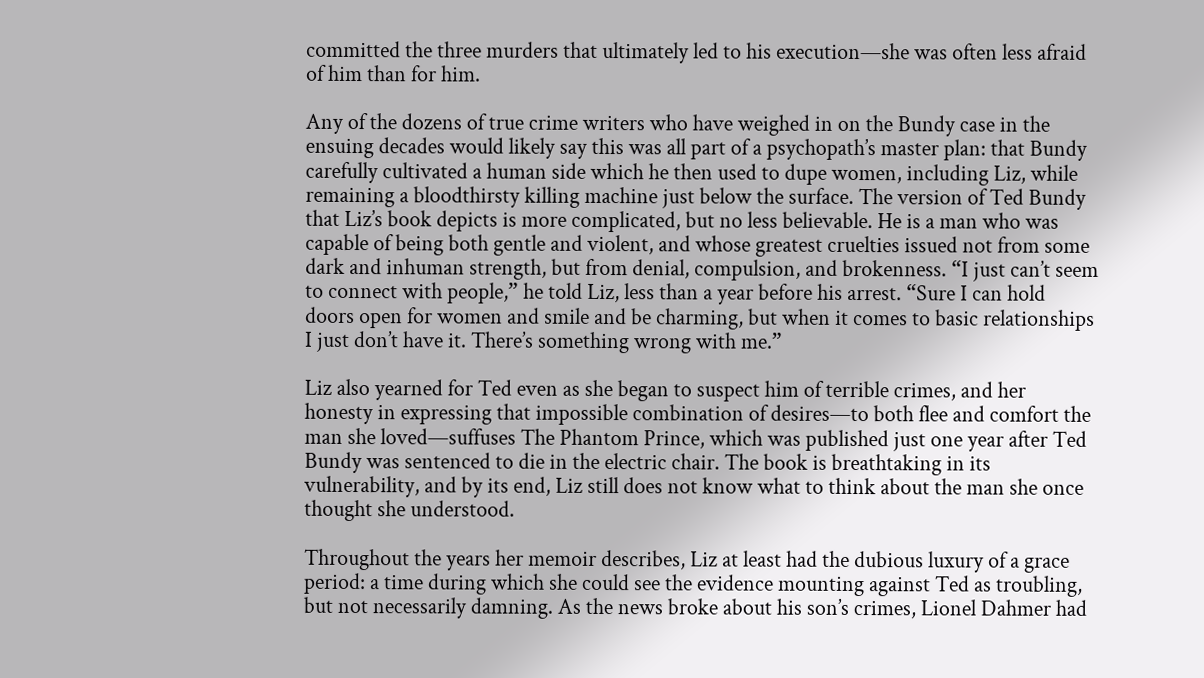committed the three murders that ultimately led to his execution—she was often less afraid of him than for him.

Any of the dozens of true crime writers who have weighed in on the Bundy case in the ensuing decades would likely say this was all part of a psychopath’s master plan: that Bundy carefully cultivated a human side which he then used to dupe women, including Liz, while remaining a bloodthirsty killing machine just below the surface. The version of Ted Bundy that Liz’s book depicts is more complicated, but no less believable. He is a man who was capable of being both gentle and violent, and whose greatest cruelties issued not from some dark and inhuman strength, but from denial, compulsion, and brokenness. “I just can’t seem to connect with people,” he told Liz, less than a year before his arrest. “Sure I can hold doors open for women and smile and be charming, but when it comes to basic relationships I just don’t have it. There’s something wrong with me.”

Liz also yearned for Ted even as she began to suspect him of terrible crimes, and her honesty in expressing that impossible combination of desires—to both flee and comfort the man she loved—suffuses The Phantom Prince, which was published just one year after Ted Bundy was sentenced to die in the electric chair. The book is breathtaking in its vulnerability, and by its end, Liz still does not know what to think about the man she once thought she understood.

Throughout the years her memoir describes, Liz at least had the dubious luxury of a grace period: a time during which she could see the evidence mounting against Ted as troubling, but not necessarily damning. As the news broke about his son’s crimes, Lionel Dahmer had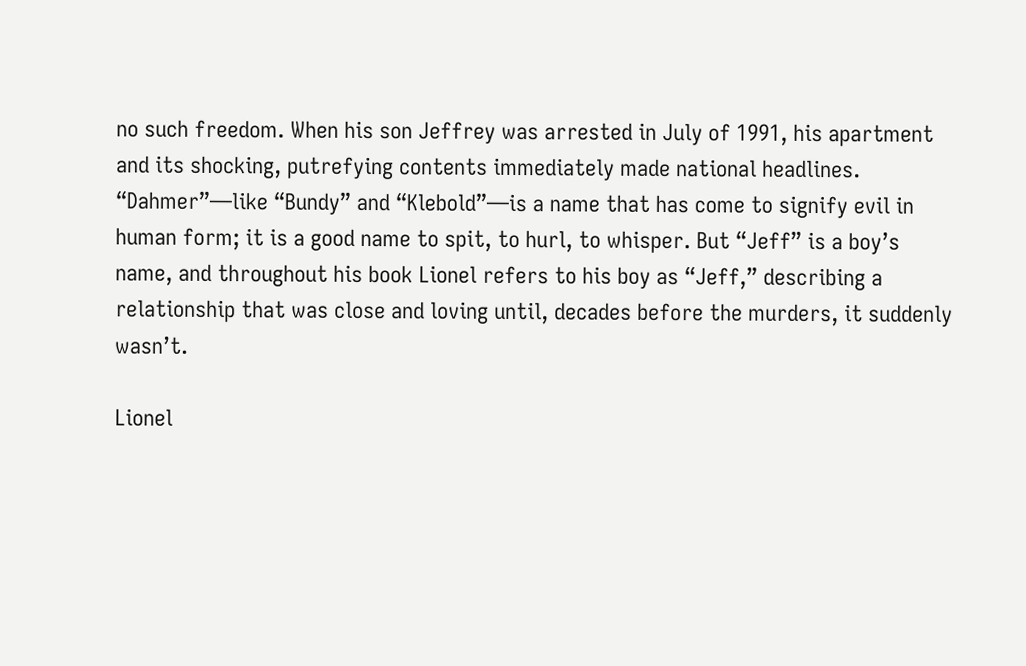no such freedom. When his son Jeffrey was arrested in July of 1991, his apartment and its shocking, putrefying contents immediately made national headlines. “Dahmer”—like “Bundy” and “Klebold”—is a name that has come to signify evil in human form; it is a good name to spit, to hurl, to whisper. But “Jeff” is a boy’s name, and throughout his book Lionel refers to his boy as “Jeff,” describing a relationship that was close and loving until, decades before the murders, it suddenly wasn’t.

Lionel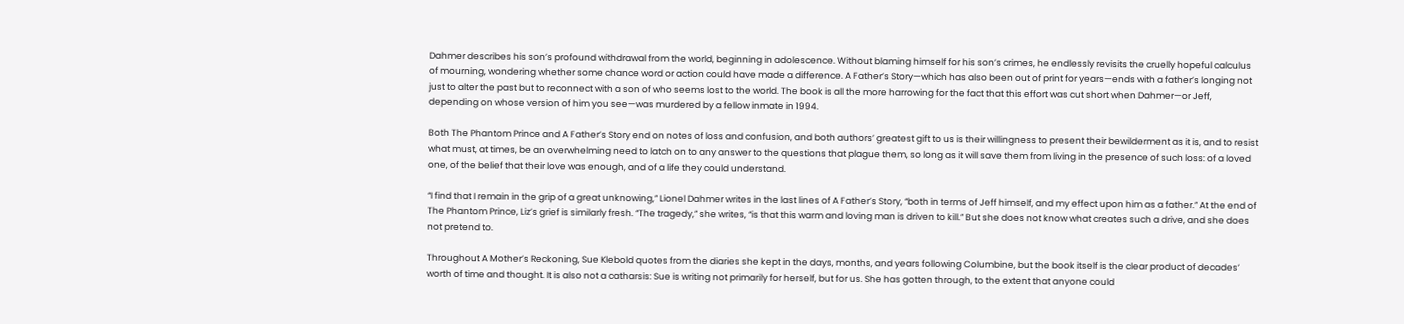Dahmer describes his son’s profound withdrawal from the world, beginning in adolescence. Without blaming himself for his son’s crimes, he endlessly revisits the cruelly hopeful calculus of mourning, wondering whether some chance word or action could have made a difference. A Father’s Story—which has also been out of print for years—ends with a father’s longing not just to alter the past but to reconnect with a son of who seems lost to the world. The book is all the more harrowing for the fact that this effort was cut short when Dahmer—or Jeff, depending on whose version of him you see—was murdered by a fellow inmate in 1994.

Both The Phantom Prince and A Father’s Story end on notes of loss and confusion, and both authors’ greatest gift to us is their willingness to present their bewilderment as it is, and to resist what must, at times, be an overwhelming need to latch on to any answer to the questions that plague them, so long as it will save them from living in the presence of such loss: of a loved one, of the belief that their love was enough, and of a life they could understand.

“I find that I remain in the grip of a great unknowing,” Lionel Dahmer writes in the last lines of A Father’s Story, “both in terms of Jeff himself, and my effect upon him as a father.” At the end of The Phantom Prince, Liz’s grief is similarly fresh. “The tragedy,” she writes, “is that this warm and loving man is driven to kill.” But she does not know what creates such a drive, and she does not pretend to.

Throughout A Mother’s Reckoning, Sue Klebold quotes from the diaries she kept in the days, months, and years following Columbine, but the book itself is the clear product of decades’ worth of time and thought. It is also not a catharsis: Sue is writing not primarily for herself, but for us. She has gotten through, to the extent that anyone could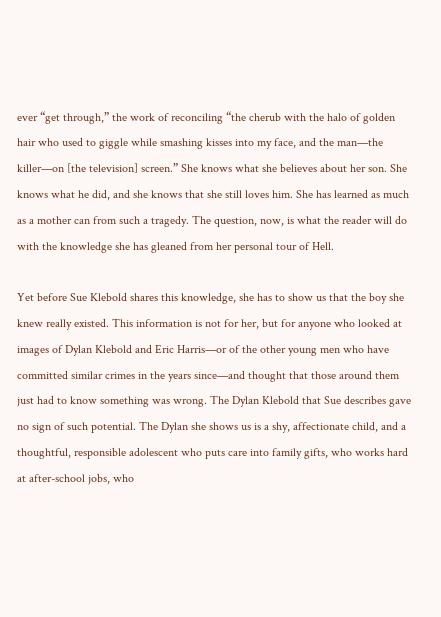ever “get through,” the work of reconciling “the cherub with the halo of golden hair who used to giggle while smashing kisses into my face, and the man—the killer—on [the television] screen.” She knows what she believes about her son. She knows what he did, and she knows that she still loves him. She has learned as much as a mother can from such a tragedy. The question, now, is what the reader will do with the knowledge she has gleaned from her personal tour of Hell.

Yet before Sue Klebold shares this knowledge, she has to show us that the boy she knew really existed. This information is not for her, but for anyone who looked at images of Dylan Klebold and Eric Harris—or of the other young men who have committed similar crimes in the years since—and thought that those around them just had to know something was wrong. The Dylan Klebold that Sue describes gave no sign of such potential. The Dylan she shows us is a shy, affectionate child, and a thoughtful, responsible adolescent who puts care into family gifts, who works hard at after-school jobs, who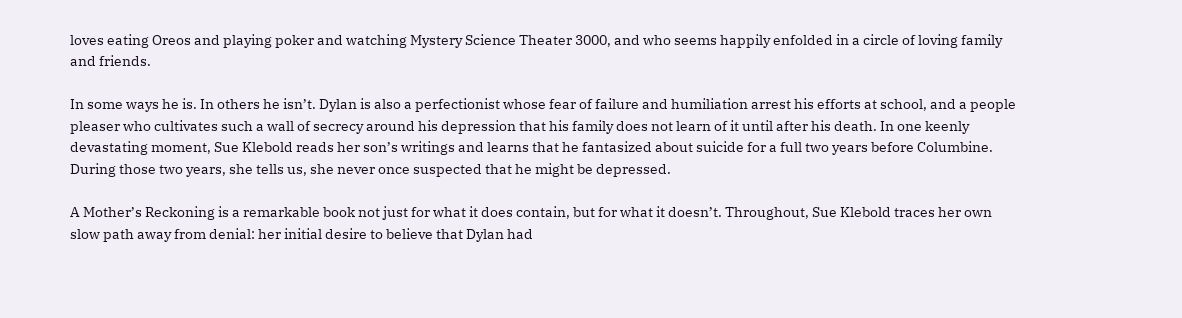loves eating Oreos and playing poker and watching Mystery Science Theater 3000, and who seems happily enfolded in a circle of loving family and friends.

In some ways he is. In others he isn’t. Dylan is also a perfectionist whose fear of failure and humiliation arrest his efforts at school, and a people pleaser who cultivates such a wall of secrecy around his depression that his family does not learn of it until after his death. In one keenly devastating moment, Sue Klebold reads her son’s writings and learns that he fantasized about suicide for a full two years before Columbine. During those two years, she tells us, she never once suspected that he might be depressed.

A Mother’s Reckoning is a remarkable book not just for what it does contain, but for what it doesn’t. Throughout, Sue Klebold traces her own slow path away from denial: her initial desire to believe that Dylan had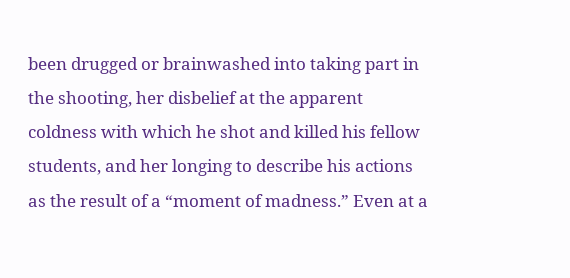been drugged or brainwashed into taking part in the shooting, her disbelief at the apparent coldness with which he shot and killed his fellow students, and her longing to describe his actions as the result of a “moment of madness.” Even at a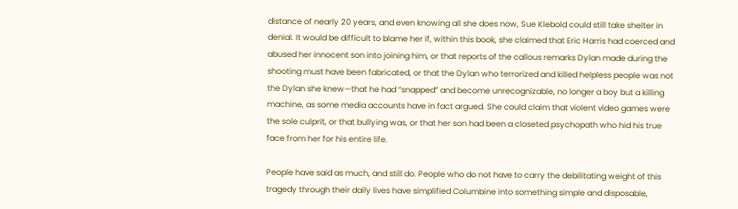distance of nearly 20 years, and even knowing all she does now, Sue Klebold could still take shelter in denial. It would be difficult to blame her if, within this book, she claimed that Eric Harris had coerced and abused her innocent son into joining him, or that reports of the callous remarks Dylan made during the shooting must have been fabricated, or that the Dylan who terrorized and killed helpless people was not the Dylan she knew—that he had “snapped” and become unrecognizable, no longer a boy but a killing machine, as some media accounts have in fact argued. She could claim that violent video games were the sole culprit, or that bullying was, or that her son had been a closeted psychopath who hid his true face from her for his entire life.

People have said as much, and still do. People who do not have to carry the debilitating weight of this tragedy through their daily lives have simplified Columbine into something simple and disposable,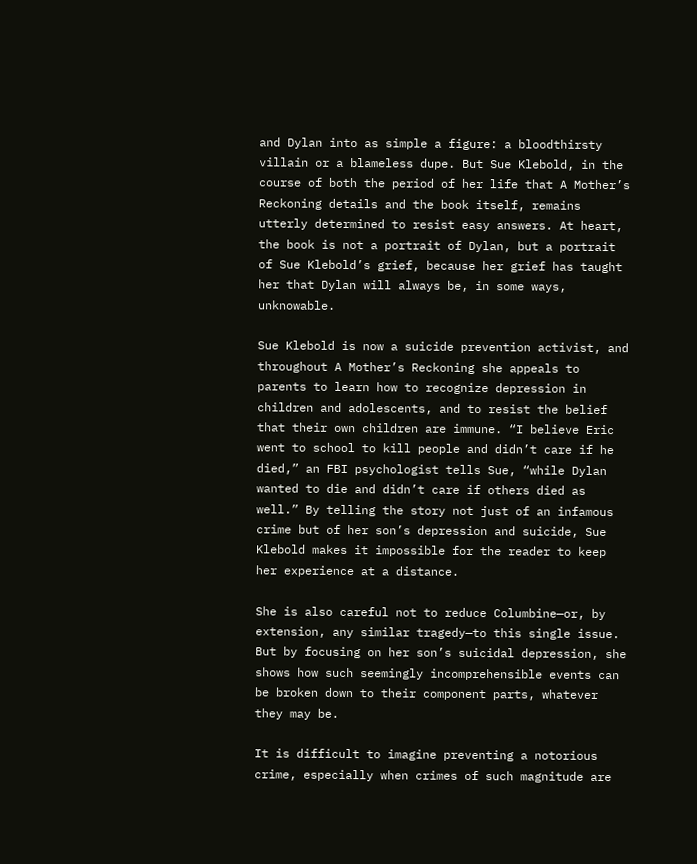and Dylan into as simple a figure: a bloodthirsty villain or a blameless dupe. But Sue Klebold, in the course of both the period of her life that A Mother’s Reckoning details and the book itself, remains utterly determined to resist easy answers. At heart, the book is not a portrait of Dylan, but a portrait of Sue Klebold’s grief, because her grief has taught her that Dylan will always be, in some ways, unknowable.

Sue Klebold is now a suicide prevention activist, and throughout A Mother’s Reckoning she appeals to parents to learn how to recognize depression in children and adolescents, and to resist the belief that their own children are immune. “I believe Eric went to school to kill people and didn’t care if he died,” an FBI psychologist tells Sue, “while Dylan wanted to die and didn’t care if others died as well.” By telling the story not just of an infamous crime but of her son’s depression and suicide, Sue Klebold makes it impossible for the reader to keep her experience at a distance.

She is also careful not to reduce Columbine—or, by extension, any similar tragedy—to this single issue. But by focusing on her son’s suicidal depression, she shows how such seemingly incomprehensible events can be broken down to their component parts, whatever they may be.

It is difficult to imagine preventing a notorious crime, especially when crimes of such magnitude are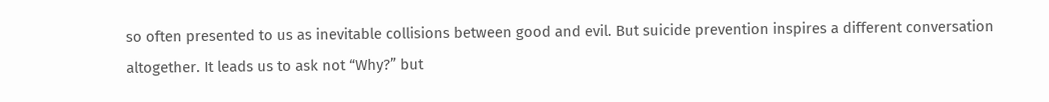so often presented to us as inevitable collisions between good and evil. But suicide prevention inspires a different conversation altogether. It leads us to ask not “Why?” but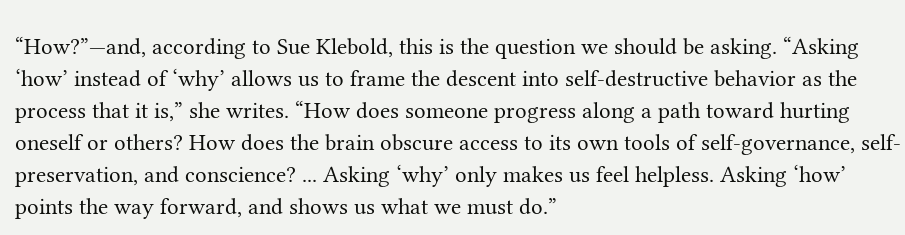“How?”—and, according to Sue Klebold, this is the question we should be asking. “Asking ‘how’ instead of ‘why’ allows us to frame the descent into self-destructive behavior as the process that it is,” she writes. “How does someone progress along a path toward hurting oneself or others? How does the brain obscure access to its own tools of self-governance, self-preservation, and conscience? ... Asking ‘why’ only makes us feel helpless. Asking ‘how’ points the way forward, and shows us what we must do.”